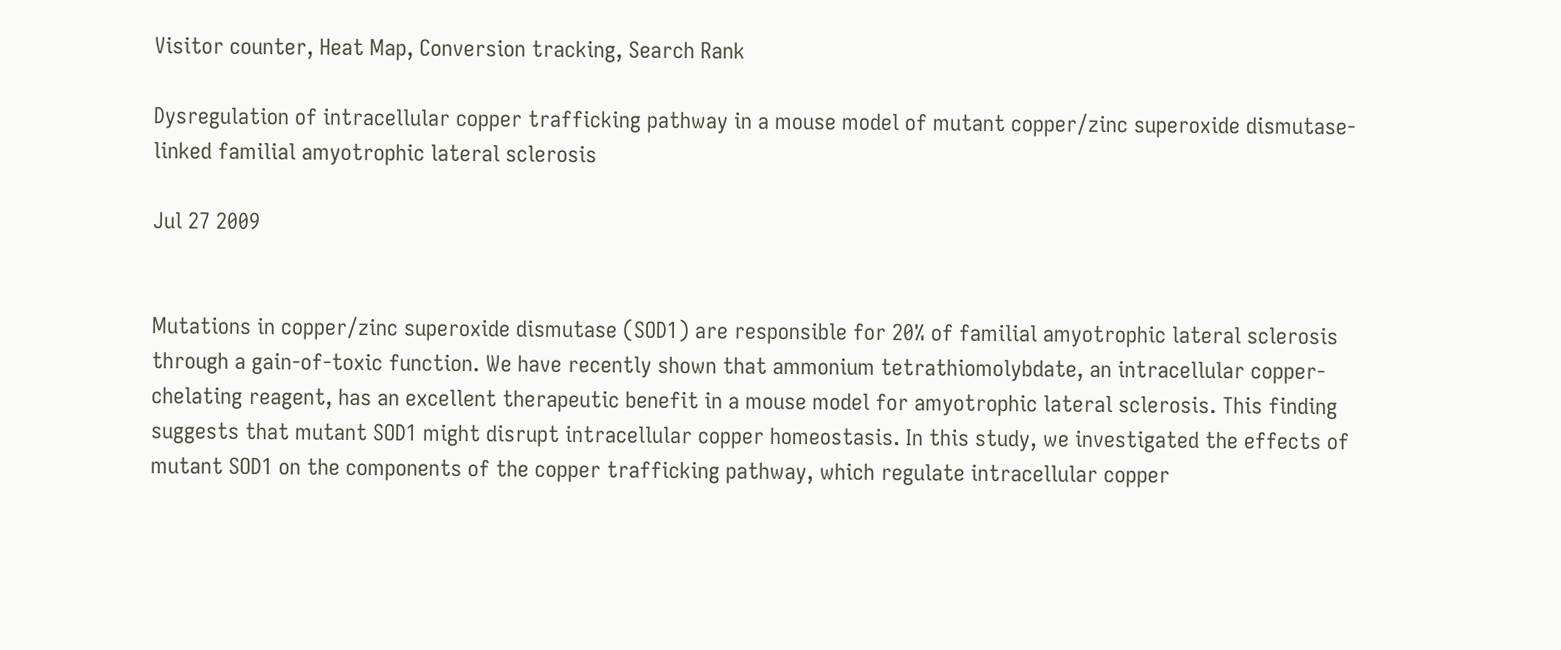Visitor counter, Heat Map, Conversion tracking, Search Rank

Dysregulation of intracellular copper trafficking pathway in a mouse model of mutant copper/zinc superoxide dismutase-linked familial amyotrophic lateral sclerosis

Jul 27 2009


Mutations in copper/zinc superoxide dismutase (SOD1) are responsible for 20% of familial amyotrophic lateral sclerosis through a gain-of-toxic function. We have recently shown that ammonium tetrathiomolybdate, an intracellular copper-chelating reagent, has an excellent therapeutic benefit in a mouse model for amyotrophic lateral sclerosis. This finding suggests that mutant SOD1 might disrupt intracellular copper homeostasis. In this study, we investigated the effects of mutant SOD1 on the components of the copper trafficking pathway, which regulate intracellular copper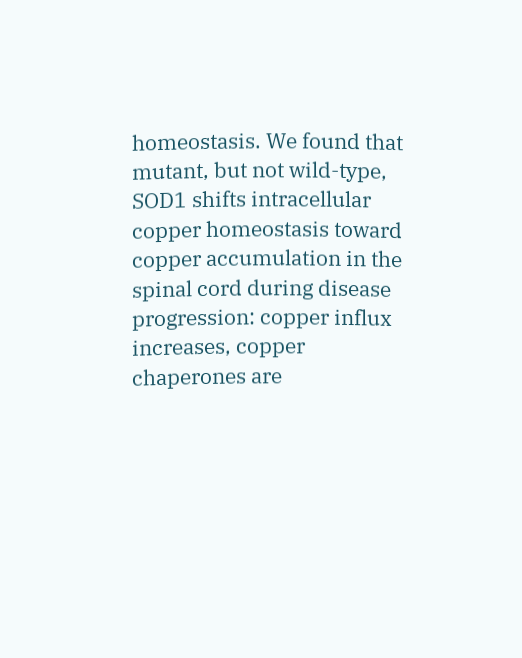homeostasis. We found that mutant, but not wild-type, SOD1 shifts intracellular copper homeostasis toward copper accumulation in the spinal cord during disease progression: copper influx increases, copper chaperones are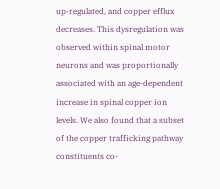up-regulated, and copper efflux decreases. This dysregulation was observed within spinal motor neurons and was proportionally associated with an age-dependent increase in spinal copper ion levels. We also found that a subset of the copper trafficking pathway constituents co-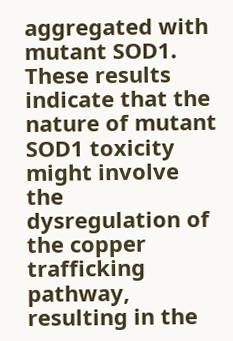aggregated with mutant SOD1. These results indicate that the nature of mutant SOD1 toxicity might involve the dysregulation of the copper trafficking pathway, resulting in the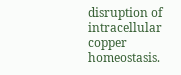disruption of intracellular copper homeostasis.